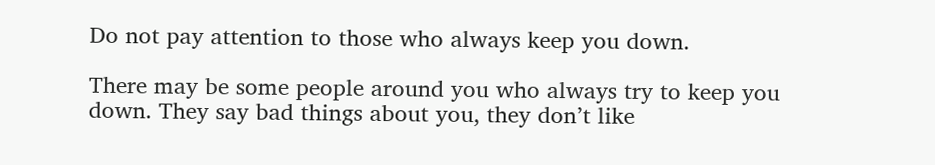Do not pay attention to those who always keep you down.

There may be some people around you who always try to keep you down. They say bad things about you, they don’t like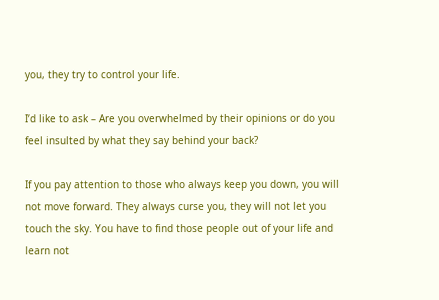you, they try to control your life.

I’d like to ask – Are you overwhelmed by their opinions or do you feel insulted by what they say behind your back?

If you pay attention to those who always keep you down, you will not move forward. They always curse you, they will not let you touch the sky. You have to find those people out of your life and learn not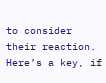to consider their reaction.
Here’s a key, if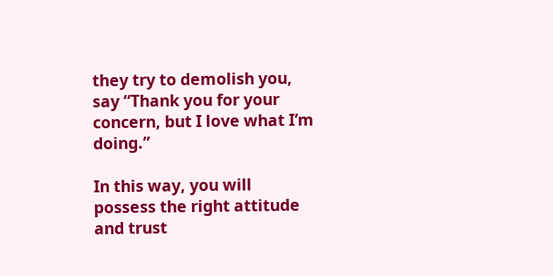they try to demolish you, say “Thank you for your concern, but I love what I’m doing.”

In this way, you will possess the right attitude and trust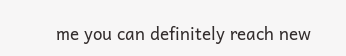me you can definitely reach new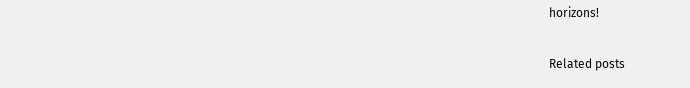horizons!

Related posts